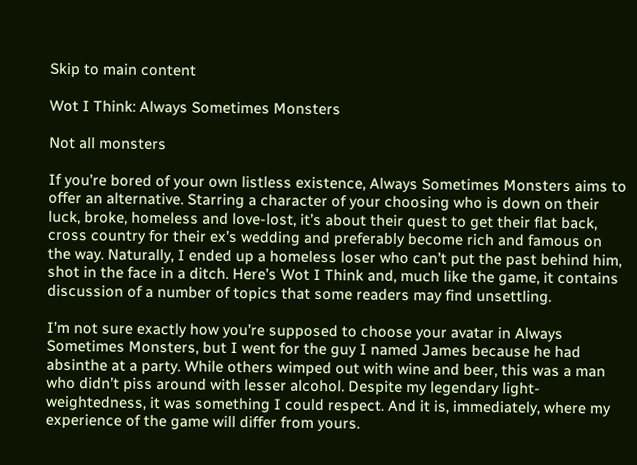Skip to main content

Wot I Think: Always Sometimes Monsters

Not all monsters

If you’re bored of your own listless existence, Always Sometimes Monsters aims to offer an alternative. Starring a character of your choosing who is down on their luck, broke, homeless and love-lost, it’s about their quest to get their flat back, cross country for their ex’s wedding and preferably become rich and famous on the way. Naturally, I ended up a homeless loser who can’t put the past behind him, shot in the face in a ditch. Here’s Wot I Think and, much like the game, it contains discussion of a number of topics that some readers may find unsettling.

I’m not sure exactly how you’re supposed to choose your avatar in Always Sometimes Monsters, but I went for the guy I named James because he had absinthe at a party. While others wimped out with wine and beer, this was a man who didn’t piss around with lesser alcohol. Despite my legendary light-weightedness, it was something I could respect. And it is, immediately, where my experience of the game will differ from yours.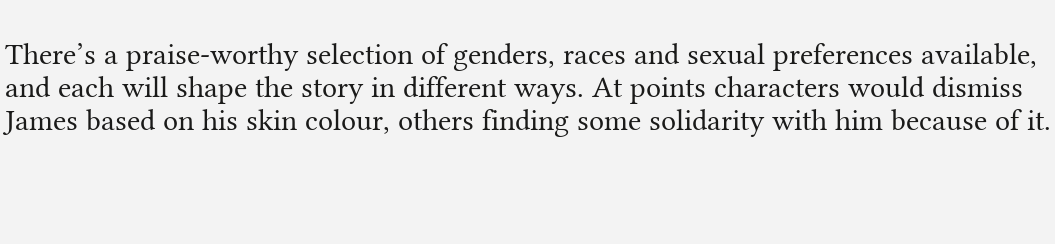There’s a praise-worthy selection of genders, races and sexual preferences available, and each will shape the story in different ways. At points characters would dismiss James based on his skin colour, others finding some solidarity with him because of it.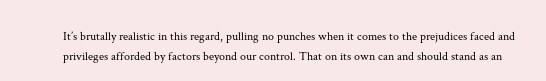It’s brutally realistic in this regard, pulling no punches when it comes to the prejudices faced and privileges afforded by factors beyond our control. That on its own can and should stand as an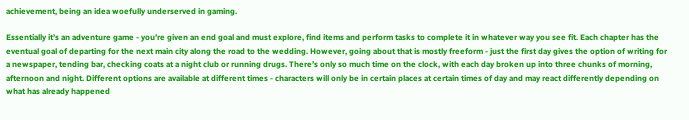achievement, being an idea woefully underserved in gaming.

Essentially it’s an adventure game - you’re given an end goal and must explore, find items and perform tasks to complete it in whatever way you see fit. Each chapter has the eventual goal of departing for the next main city along the road to the wedding. However, going about that is mostly freeform - just the first day gives the option of writing for a newspaper, tending bar, checking coats at a night club or running drugs. There’s only so much time on the clock, with each day broken up into three chunks of morning, afternoon and night. Different options are available at different times - characters will only be in certain places at certain times of day and may react differently depending on what has already happened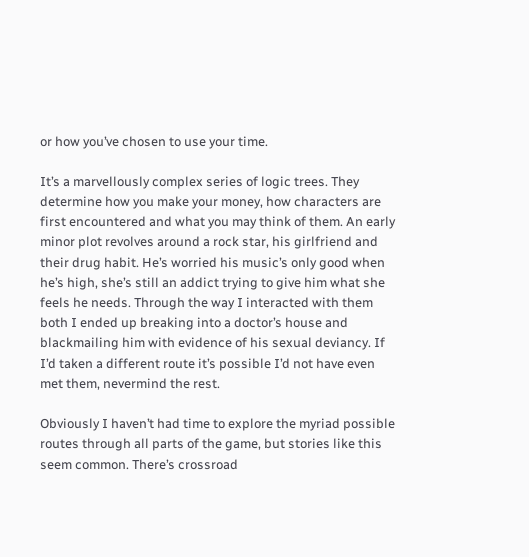or how you’ve chosen to use your time.

It’s a marvellously complex series of logic trees. They determine how you make your money, how characters are first encountered and what you may think of them. An early minor plot revolves around a rock star, his girlfriend and their drug habit. He’s worried his music’s only good when he’s high, she’s still an addict trying to give him what she feels he needs. Through the way I interacted with them both I ended up breaking into a doctor’s house and blackmailing him with evidence of his sexual deviancy. If I’d taken a different route it’s possible I’d not have even met them, nevermind the rest.

Obviously I haven’t had time to explore the myriad possible routes through all parts of the game, but stories like this seem common. There’s crossroad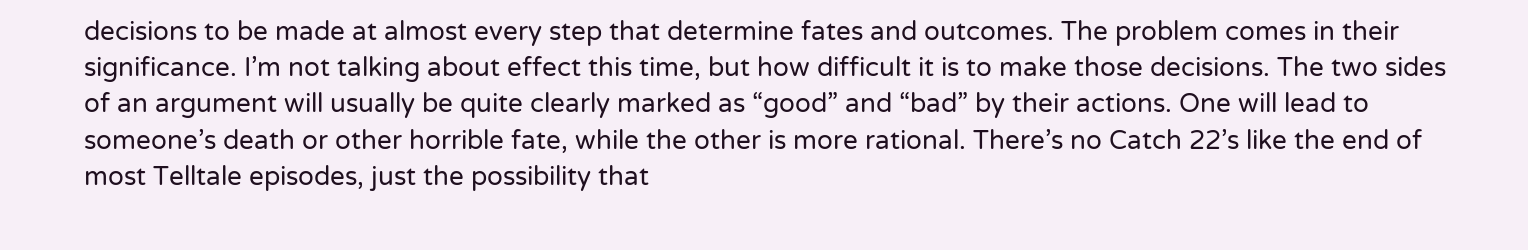decisions to be made at almost every step that determine fates and outcomes. The problem comes in their significance. I’m not talking about effect this time, but how difficult it is to make those decisions. The two sides of an argument will usually be quite clearly marked as “good” and “bad” by their actions. One will lead to someone’s death or other horrible fate, while the other is more rational. There’s no Catch 22’s like the end of most Telltale episodes, just the possibility that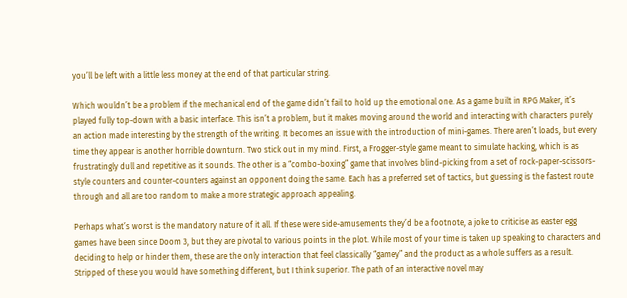you’ll be left with a little less money at the end of that particular string.

Which wouldn’t be a problem if the mechanical end of the game didn’t fail to hold up the emotional one. As a game built in RPG Maker, it’s played fully top-down with a basic interface. This isn’t a problem, but it makes moving around the world and interacting with characters purely an action made interesting by the strength of the writing. It becomes an issue with the introduction of mini-games. There aren’t loads, but every time they appear is another horrible downturn. Two stick out in my mind. First, a Frogger-style game meant to simulate hacking, which is as frustratingly dull and repetitive as it sounds. The other is a “combo-boxing” game that involves blind-picking from a set of rock-paper-scissors-style counters and counter-counters against an opponent doing the same. Each has a preferred set of tactics, but guessing is the fastest route through and all are too random to make a more strategic approach appealing.

Perhaps what’s worst is the mandatory nature of it all. If these were side-amusements they’d be a footnote, a joke to criticise as easter egg games have been since Doom 3, but they are pivotal to various points in the plot. While most of your time is taken up speaking to characters and deciding to help or hinder them, these are the only interaction that feel classically “gamey” and the product as a whole suffers as a result. Stripped of these you would have something different, but I think superior. The path of an interactive novel may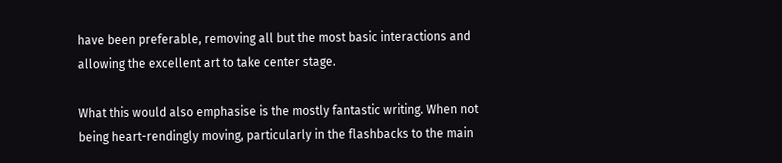have been preferable, removing all but the most basic interactions and allowing the excellent art to take center stage.

What this would also emphasise is the mostly fantastic writing. When not being heart-rendingly moving, particularly in the flashbacks to the main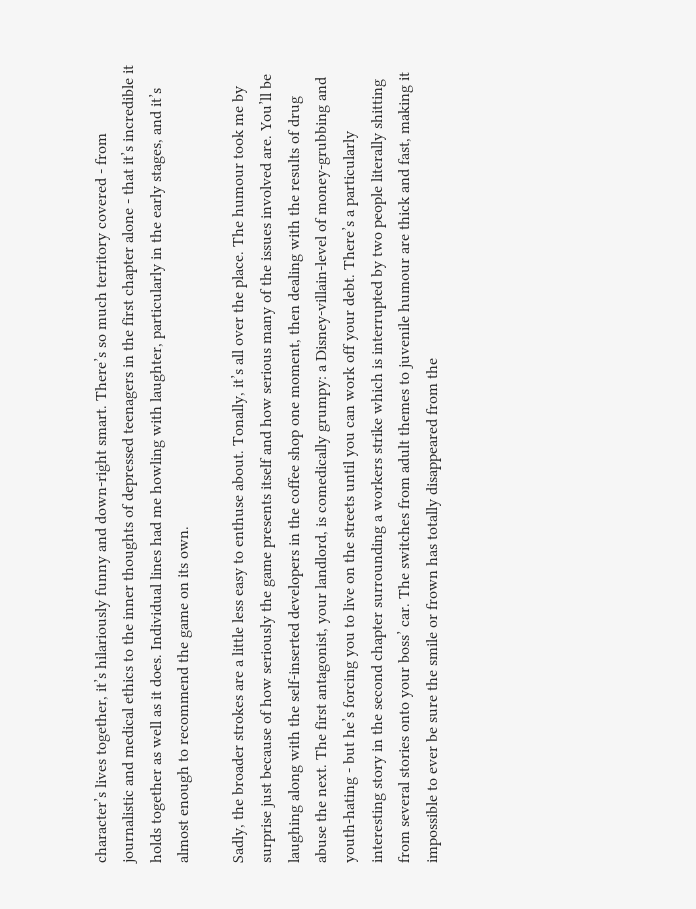character’s lives together, it’s hilariously funny and down-right smart. There’s so much territory covered - from journalistic and medical ethics to the inner thoughts of depressed teenagers in the first chapter alone - that it’s incredible it holds together as well as it does. Individual lines had me howling with laughter, particularly in the early stages, and it’s almost enough to recommend the game on its own.

Sadly, the broader strokes are a little less easy to enthuse about. Tonally, it’s all over the place. The humour took me by surprise just because of how seriously the game presents itself and how serious many of the issues involved are. You’ll be laughing along with the self-inserted developers in the coffee shop one moment, then dealing with the results of drug abuse the next. The first antagonist, your landlord, is comedically grumpy: a Disney-villain-level of money-grubbing and youth-hating - but he’s forcing you to live on the streets until you can work off your debt. There’s a particularly interesting story in the second chapter surrounding a workers strike which is interrupted by two people literally shitting from several stories onto your boss’ car. The switches from adult themes to juvenile humour are thick and fast, making it impossible to ever be sure the smile or frown has totally disappeared from the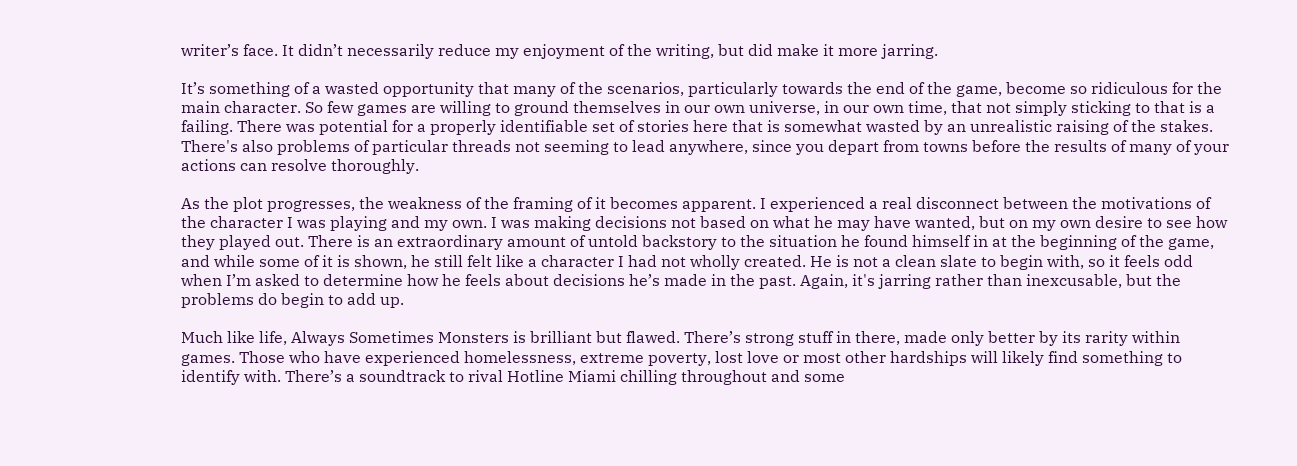writer’s face. It didn’t necessarily reduce my enjoyment of the writing, but did make it more jarring.

It’s something of a wasted opportunity that many of the scenarios, particularly towards the end of the game, become so ridiculous for the main character. So few games are willing to ground themselves in our own universe, in our own time, that not simply sticking to that is a failing. There was potential for a properly identifiable set of stories here that is somewhat wasted by an unrealistic raising of the stakes. There's also problems of particular threads not seeming to lead anywhere, since you depart from towns before the results of many of your actions can resolve thoroughly.

As the plot progresses, the weakness of the framing of it becomes apparent. I experienced a real disconnect between the motivations of the character I was playing and my own. I was making decisions not based on what he may have wanted, but on my own desire to see how they played out. There is an extraordinary amount of untold backstory to the situation he found himself in at the beginning of the game, and while some of it is shown, he still felt like a character I had not wholly created. He is not a clean slate to begin with, so it feels odd when I’m asked to determine how he feels about decisions he’s made in the past. Again, it's jarring rather than inexcusable, but the problems do begin to add up.

Much like life, Always Sometimes Monsters is brilliant but flawed. There’s strong stuff in there, made only better by its rarity within games. Those who have experienced homelessness, extreme poverty, lost love or most other hardships will likely find something to identify with. There’s a soundtrack to rival Hotline Miami chilling throughout and some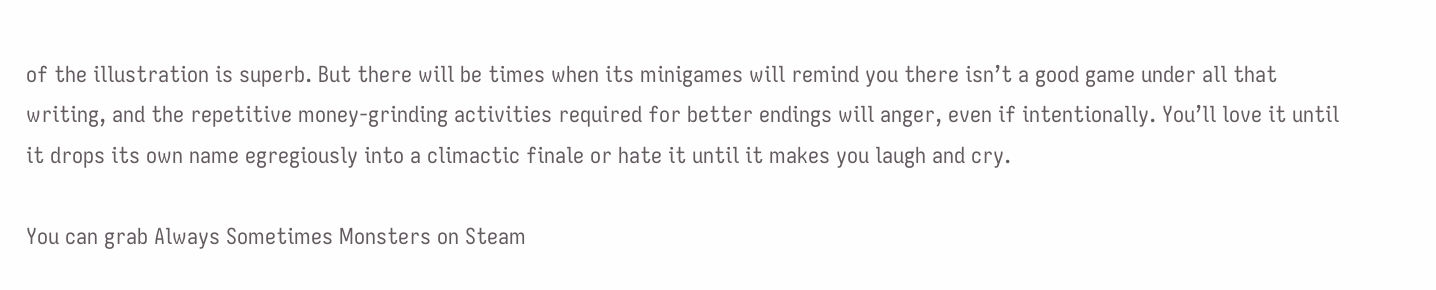of the illustration is superb. But there will be times when its minigames will remind you there isn’t a good game under all that writing, and the repetitive money-grinding activities required for better endings will anger, even if intentionally. You’ll love it until it drops its own name egregiously into a climactic finale or hate it until it makes you laugh and cry.

You can grab Always Sometimes Monsters on Steam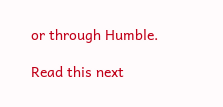or through Humble.

Read this next